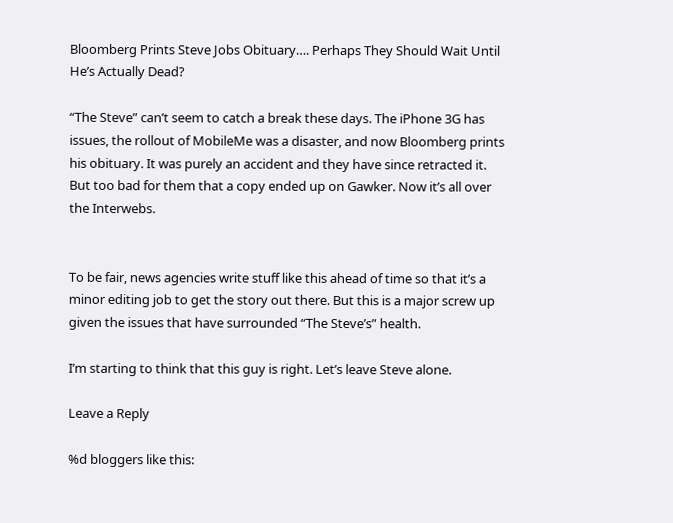Bloomberg Prints Steve Jobs Obituary…. Perhaps They Should Wait Until He’s Actually Dead?

“The Steve” can’t seem to catch a break these days. The iPhone 3G has issues, the rollout of MobileMe was a disaster, and now Bloomberg prints his obituary. It was purely an accident and they have since retracted it. But too bad for them that a copy ended up on Gawker. Now it’s all over the Interwebs.


To be fair, news agencies write stuff like this ahead of time so that it’s a minor editing job to get the story out there. But this is a major screw up given the issues that have surrounded “The Steve’s” health.

I’m starting to think that this guy is right. Let’s leave Steve alone.

Leave a Reply

%d bloggers like this: